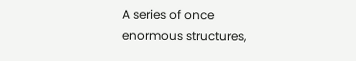A series of once enormous structures,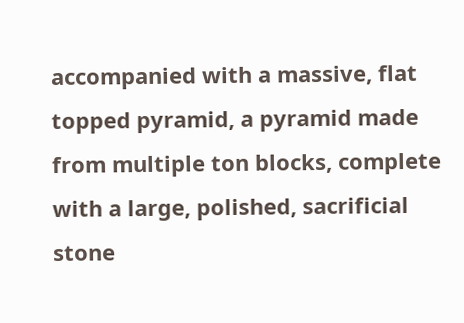accompanied with a massive, flat topped pyramid, a pyramid made from multiple ton blocks, complete with a large, polished, sacrificial stone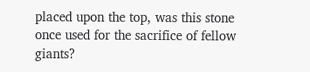placed upon the top, was this stone once used for the sacrifice of fellow giants?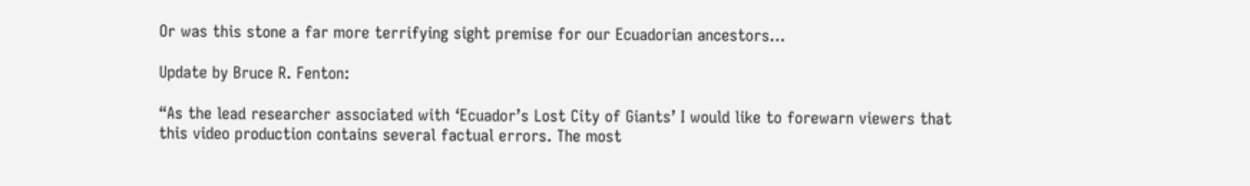Or was this stone a far more terrifying sight premise for our Ecuadorian ancestors…

Update by Bruce R. Fenton:

“As the lead researcher associated with ‘Ecuador’s Lost City of Giants’ I would like to forewarn viewers that this video production contains several factual errors. The most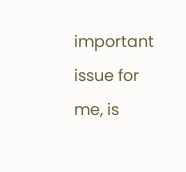important issue for me, is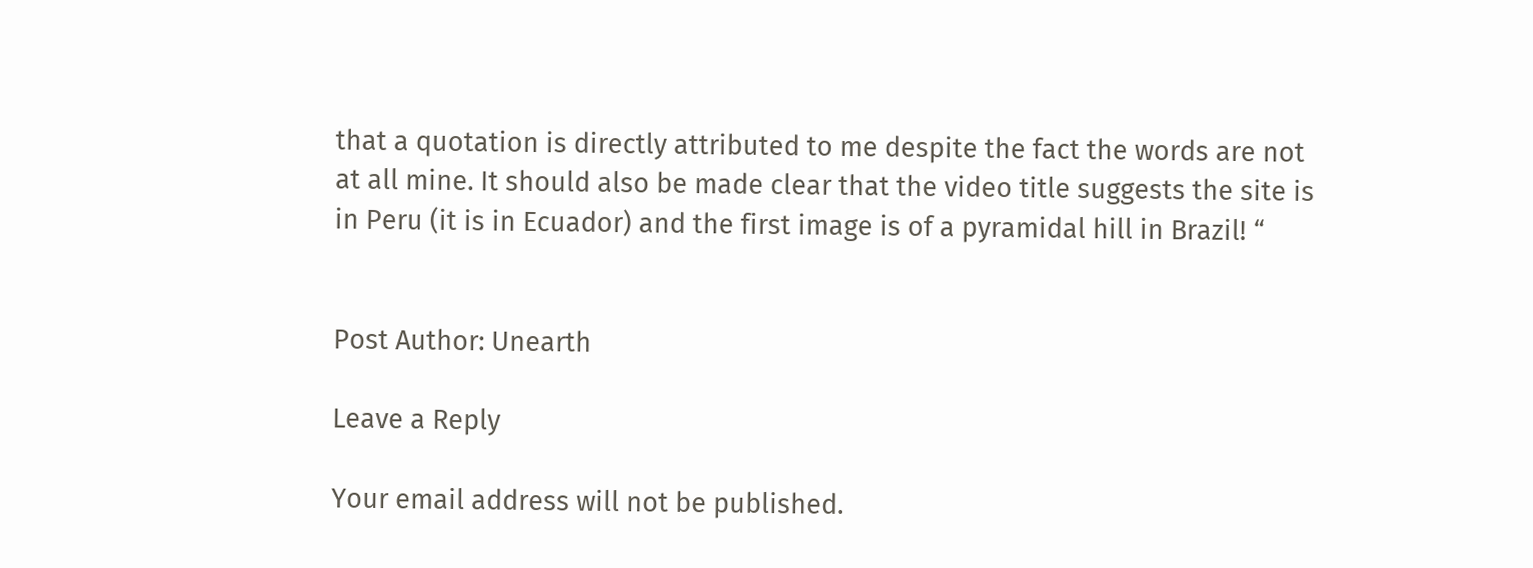that a quotation is directly attributed to me despite the fact the words are not at all mine. It should also be made clear that the video title suggests the site is in Peru (it is in Ecuador) and the first image is of a pyramidal hill in Brazil! “


Post Author: Unearth

Leave a Reply

Your email address will not be published.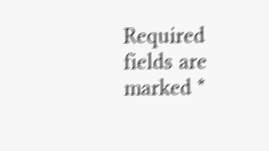Required fields are marked *